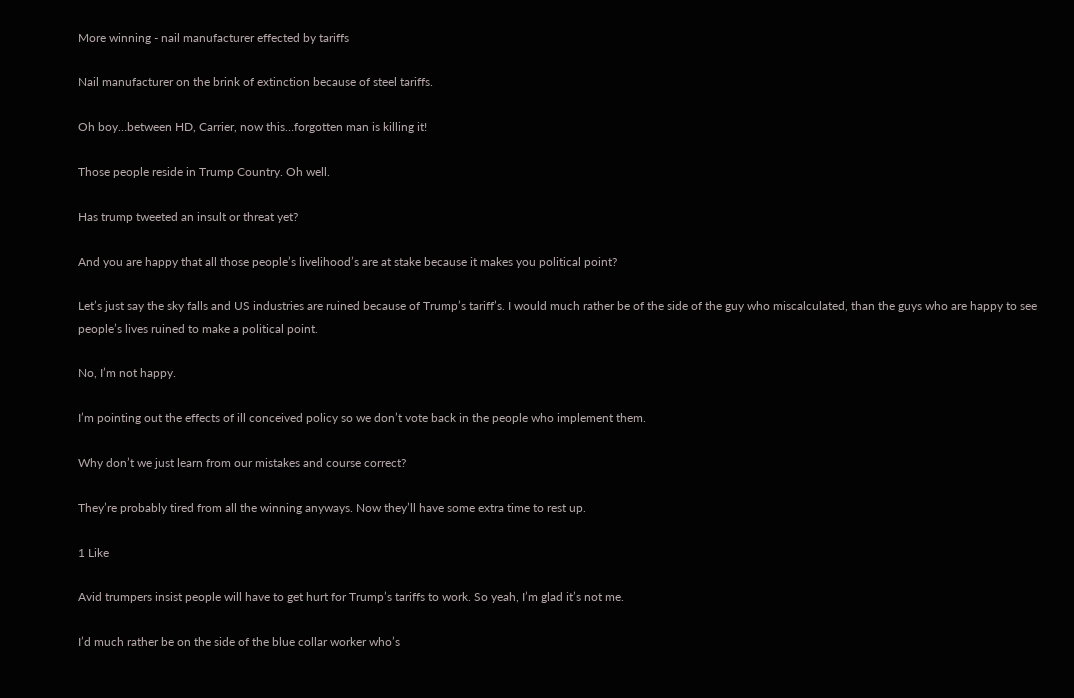More winning - nail manufacturer effected by tariffs

Nail manufacturer on the brink of extinction because of steel tariffs.

Oh boy…between HD, Carrier, now this…forgotten man is killing it!

Those people reside in Trump Country. Oh well.

Has trump tweeted an insult or threat yet?

And you are happy that all those people’s livelihood’s are at stake because it makes you political point?

Let’s just say the sky falls and US industries are ruined because of Trump’s tariff’s. I would much rather be of the side of the guy who miscalculated, than the guys who are happy to see people’s lives ruined to make a political point.

No, I’m not happy.

I’m pointing out the effects of ill conceived policy so we don’t vote back in the people who implement them.

Why don’t we just learn from our mistakes and course correct?

They’re probably tired from all the winning anyways. Now they’ll have some extra time to rest up.

1 Like

Avid trumpers insist people will have to get hurt for Trump’s tariffs to work. So yeah, I’m glad it’s not me.

I’d much rather be on the side of the blue collar worker who’s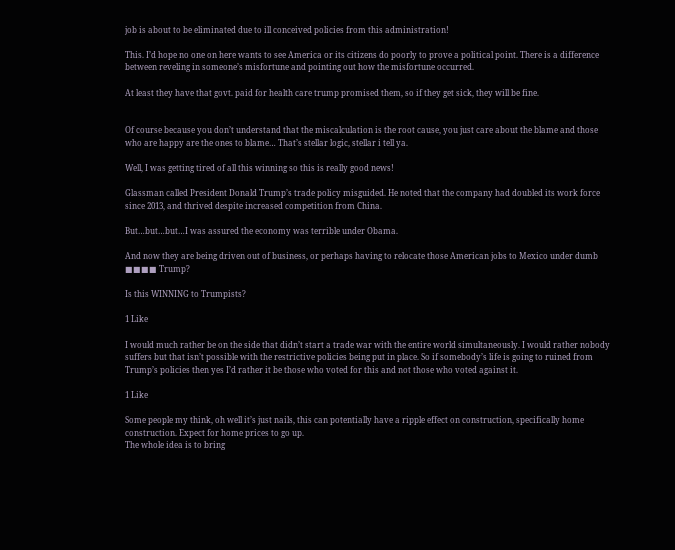job is about to be eliminated due to ill conceived policies from this administration!

This. I’d hope no one on here wants to see America or its citizens do poorly to prove a political point. There is a difference between reveling in someone’s misfortune and pointing out how the misfortune occurred.

At least they have that govt. paid for health care trump promised them, so if they get sick, they will be fine.


Of course because you don’t understand that the miscalculation is the root cause, you just care about the blame and those who are happy are the ones to blame… That’s stellar logic, stellar i tell ya.

Well, I was getting tired of all this winning so this is really good news!

Glassman called President Donald Trump’s trade policy misguided. He noted that the company had doubled its work force since 2013, and thrived despite increased competition from China.

But…but…but…I was assured the economy was terrible under Obama.

And now they are being driven out of business, or perhaps having to relocate those American jobs to Mexico under dumb ■■■■ Trump?

Is this WINNING to Trumpists?

1 Like

I would much rather be on the side that didn’t start a trade war with the entire world simultaneously. I would rather nobody suffers but that isn’t possible with the restrictive policies being put in place. So if somebody’s life is going to ruined from Trump’s policies then yes I’d rather it be those who voted for this and not those who voted against it.

1 Like

Some people my think, oh well it’s just nails, this can potentially have a ripple effect on construction, specifically home construction. Expect for home prices to go up.
The whole idea is to bring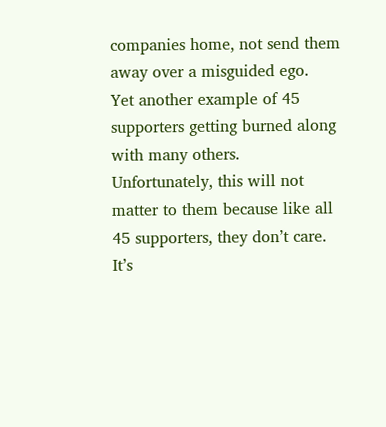companies home, not send them away over a misguided ego.
Yet another example of 45 supporters getting burned along with many others. Unfortunately, this will not matter to them because like all 45 supporters, they don’t care.
It’s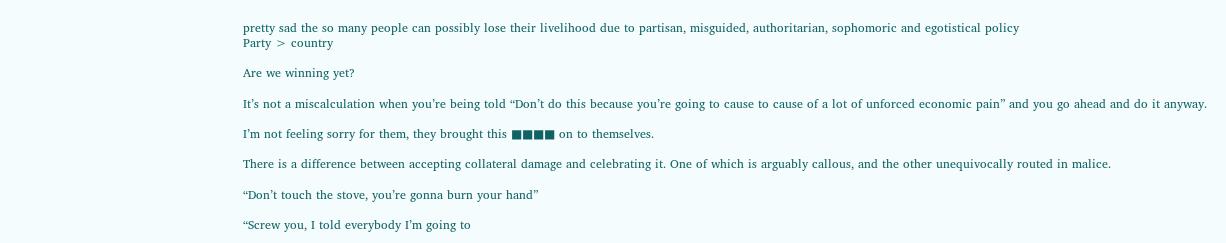pretty sad the so many people can possibly lose their livelihood due to partisan, misguided, authoritarian, sophomoric and egotistical policy
Party > country

Are we winning yet?

It’s not a miscalculation when you’re being told “Don’t do this because you’re going to cause to cause of a lot of unforced economic pain” and you go ahead and do it anyway.

I’m not feeling sorry for them, they brought this ■■■■ on to themselves.

There is a difference between accepting collateral damage and celebrating it. One of which is arguably callous, and the other unequivocally routed in malice.

“Don’t touch the stove, you’re gonna burn your hand”

“Screw you, I told everybody I’m going to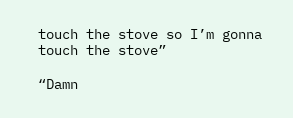touch the stove so I’m gonna touch the stove”

“Damn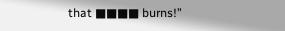that ■■■■ burns!”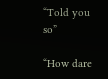“Told you so”

“How dare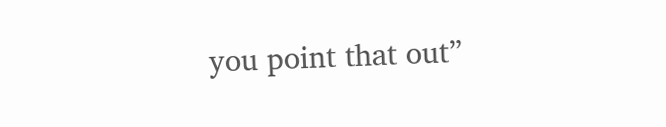you point that out”